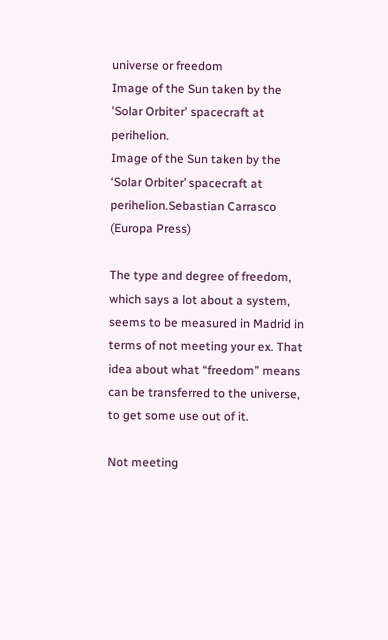universe or freedom
Image of the Sun taken by the 'Solar Orbiter' spacecraft at perihelion.
Image of the Sun taken by the ‘Solar Orbiter’ spacecraft at perihelion.Sebastian Carrasco (Europa Press)

The type and degree of freedom, which says a lot about a system, seems to be measured in Madrid in terms of not meeting your ex. That idea about what “freedom” means can be transferred to the universe, to get some use out of it.

Not meeting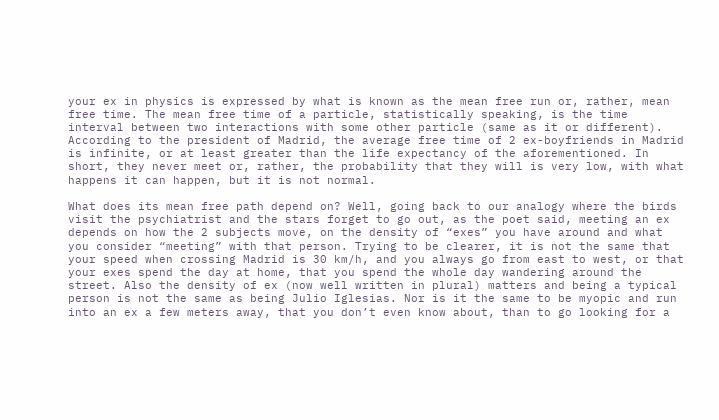your ex in physics is expressed by what is known as the mean free run or, rather, mean free time. The mean free time of a particle, statistically speaking, is the time interval between two interactions with some other particle (same as it or different). According to the president of Madrid, the average free time of 2 ex-boyfriends in Madrid is infinite, or at least greater than the life expectancy of the aforementioned. In short, they never meet or, rather, the probability that they will is very low, with what happens it can happen, but it is not normal.

What does its mean free path depend on? Well, going back to our analogy where the birds visit the psychiatrist and the stars forget to go out, as the poet said, meeting an ex depends on how the 2 subjects move, on the density of “exes” you have around and what you consider “meeting” with that person. Trying to be clearer, it is not the same that your speed when crossing Madrid is 30 km/h, and you always go from east to west, or that your exes spend the day at home, that you spend the whole day wandering around the street. Also the density of ex (now well written in plural) matters and being a typical person is not the same as being Julio Iglesias. Nor is it the same to be myopic and run into an ex a few meters away, that you don’t even know about, than to go looking for a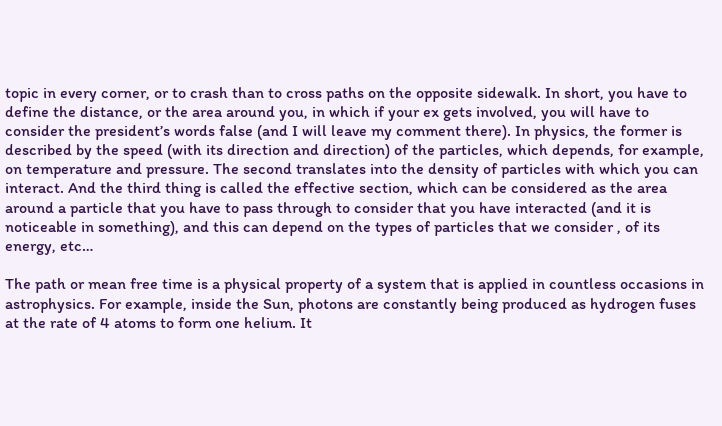topic in every corner, or to crash than to cross paths on the opposite sidewalk. In short, you have to define the distance, or the area around you, in which if your ex gets involved, you will have to consider the president’s words false (and I will leave my comment there). In physics, the former is described by the speed (with its direction and direction) of the particles, which depends, for example, on temperature and pressure. The second translates into the density of particles with which you can interact. And the third thing is called the effective section, which can be considered as the area around a particle that you have to pass through to consider that you have interacted (and it is noticeable in something), and this can depend on the types of particles that we consider , of its energy, etc…

The path or mean free time is a physical property of a system that is applied in countless occasions in astrophysics. For example, inside the Sun, photons are constantly being produced as hydrogen fuses at the rate of 4 atoms to form one helium. It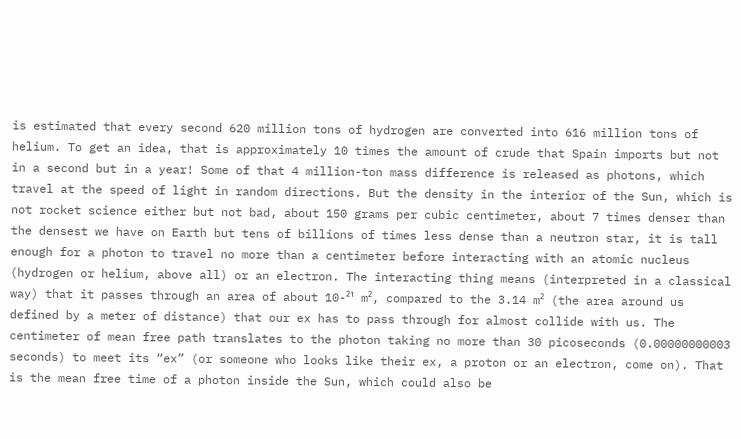is estimated that every second 620 million tons of hydrogen are converted into 616 million tons of helium. To get an idea, that is approximately 10 times the amount of crude that Spain imports but not in a second but in a year! Some of that 4 million-ton mass difference is released as photons, which travel at the speed of light in random directions. But the density in the interior of the Sun, which is not rocket science either but not bad, about 150 grams per cubic centimeter, about 7 times denser than the densest we have on Earth but tens of billions of times less dense than a neutron star, it is tall enough for a photon to travel no more than a centimeter before interacting with an atomic nucleus (hydrogen or helium, above all) or an electron. The interacting thing means (interpreted in a classical way) that it passes through an area of about 10-²¹ m², compared to the 3.14 m² (the area around us defined by a meter of distance) that our ex has to pass through for almost collide with us. The centimeter of mean free path translates to the photon taking no more than 30 picoseconds (0.00000000003 seconds) to meet its “ex” (or someone who looks like their ex, a proton or an electron, come on). That is the mean free time of a photon inside the Sun, which could also be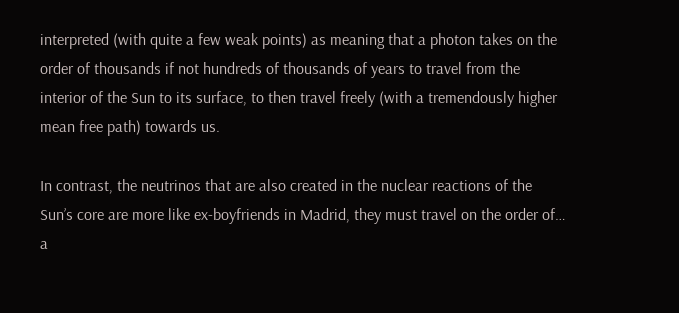interpreted (with quite a few weak points) as meaning that a photon takes on the order of thousands if not hundreds of thousands of years to travel from the interior of the Sun to its surface, to then travel freely (with a tremendously higher mean free path) towards us.

In contrast, the neutrinos that are also created in the nuclear reactions of the Sun’s core are more like ex-boyfriends in Madrid, they must travel on the order of… a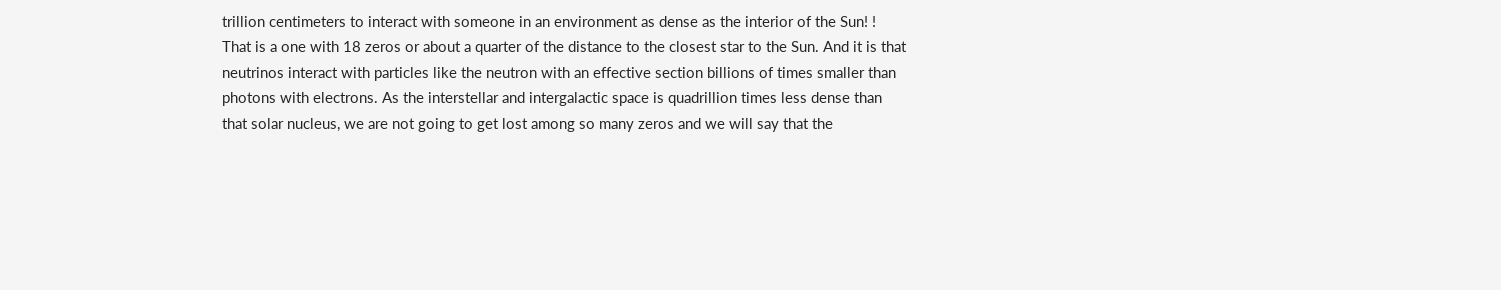trillion centimeters to interact with someone in an environment as dense as the interior of the Sun! ! That is a one with 18 zeros or about a quarter of the distance to the closest star to the Sun. And it is that neutrinos interact with particles like the neutron with an effective section billions of times smaller than photons with electrons. As the interstellar and intergalactic space is quadrillion times less dense than that solar nucleus, we are not going to get lost among so many zeros and we will say that the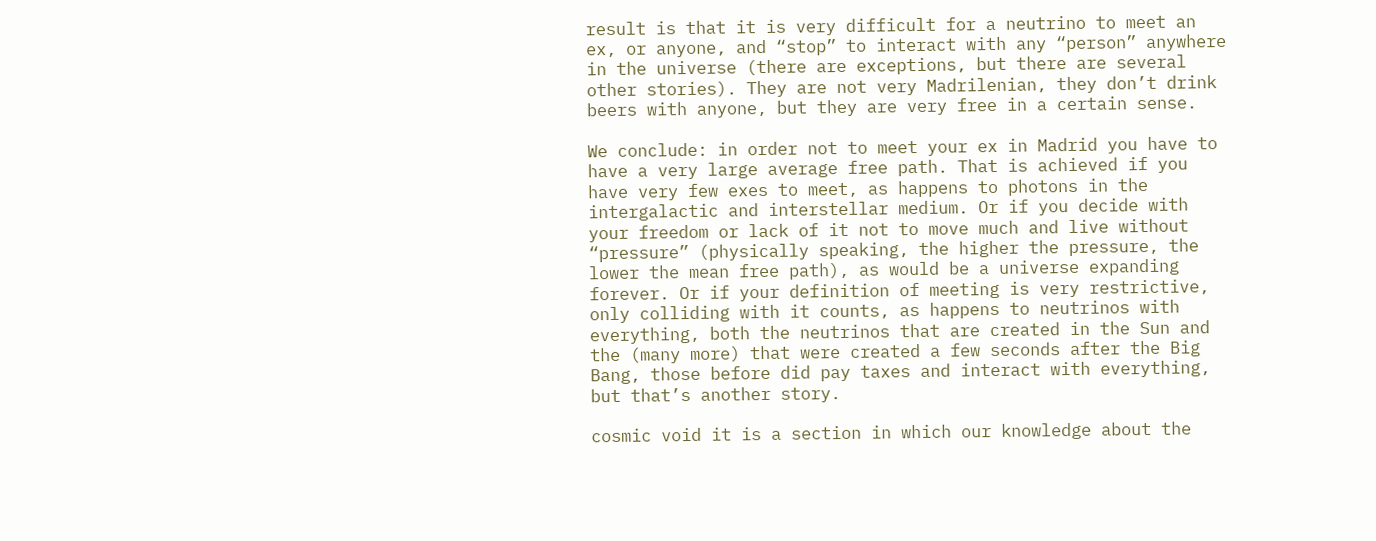result is that it is very difficult for a neutrino to meet an ex, or anyone, and “stop” to interact with any “person” anywhere in the universe (there are exceptions, but there are several other stories). They are not very Madrilenian, they don’t drink beers with anyone, but they are very free in a certain sense.

We conclude: in order not to meet your ex in Madrid you have to have a very large average free path. That is achieved if you have very few exes to meet, as happens to photons in the intergalactic and interstellar medium. Or if you decide with your freedom or lack of it not to move much and live without “pressure” (physically speaking, the higher the pressure, the lower the mean free path), as would be a universe expanding forever. Or if your definition of meeting is very restrictive, only colliding with it counts, as happens to neutrinos with everything, both the neutrinos that are created in the Sun and the (many more) that were created a few seconds after the Big Bang, those before did pay taxes and interact with everything, but that’s another story.

cosmic void it is a section in which our knowledge about the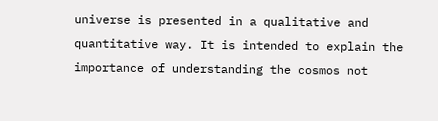universe is presented in a qualitative and quantitative way. It is intended to explain the importance of understanding the cosmos not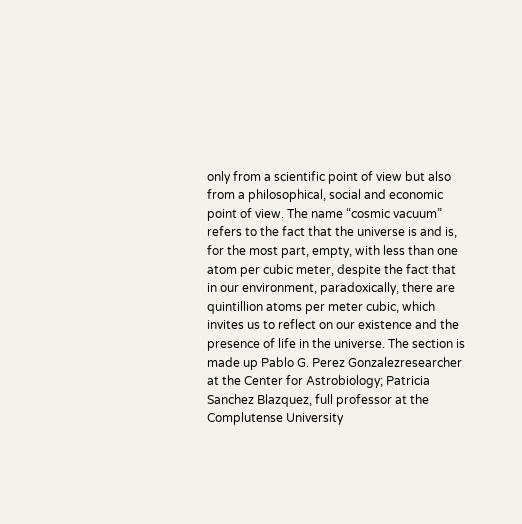only from a scientific point of view but also from a philosophical, social and economic point of view. The name “cosmic vacuum” refers to the fact that the universe is and is, for the most part, empty, with less than one atom per cubic meter, despite the fact that in our environment, paradoxically, there are quintillion atoms per meter cubic, which invites us to reflect on our existence and the presence of life in the universe. The section is made up Pablo G. Perez Gonzalezresearcher at the Center for Astrobiology; Patricia Sanchez Blazquez, full professor at the Complutense University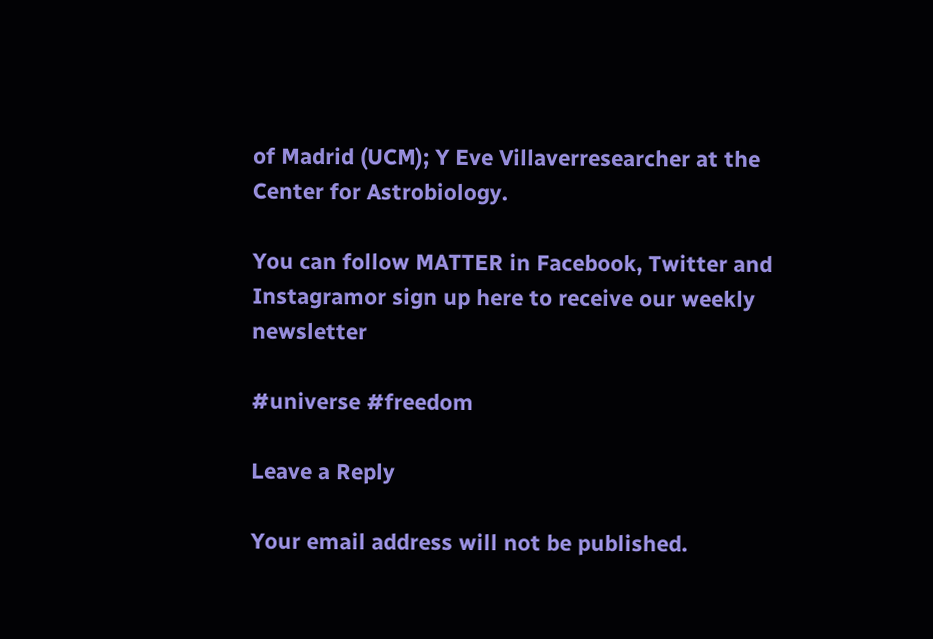of Madrid (UCM); Y Eve Villaverresearcher at the Center for Astrobiology.

You can follow MATTER in Facebook, Twitter and Instagramor sign up here to receive our weekly newsletter

#universe #freedom

Leave a Reply

Your email address will not be published.